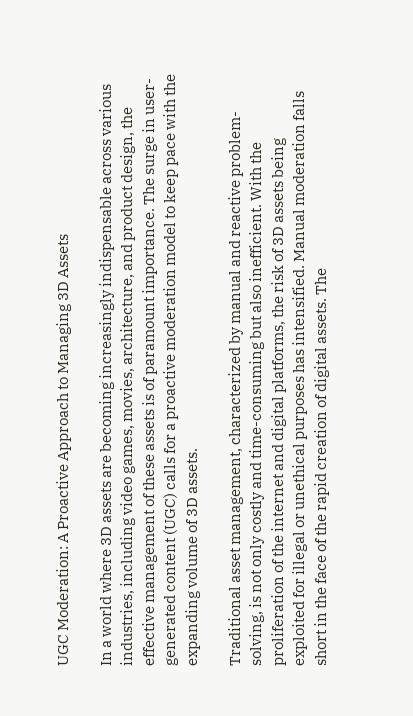UGC Moderation: A Proactive Approach to Managing 3D Assets

In a world where 3D assets are becoming increasingly indispensable across various industries, including video games, movies, architecture, and product design, the effective management of these assets is of paramount importance. The surge in user-generated content (UGC) calls for a proactive moderation model to keep pace with the expanding volume of 3D assets.

Traditional asset management, characterized by manual and reactive problem-solving, is not only costly and time-consuming but also inefficient. With the proliferation of the internet and digital platforms, the risk of 3D assets being exploited for illegal or unethical purposes has intensified. Manual moderation falls short in the face of the rapid creation of digital assets. The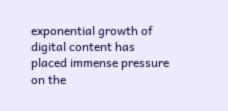exponential growth of digital content has placed immense pressure on the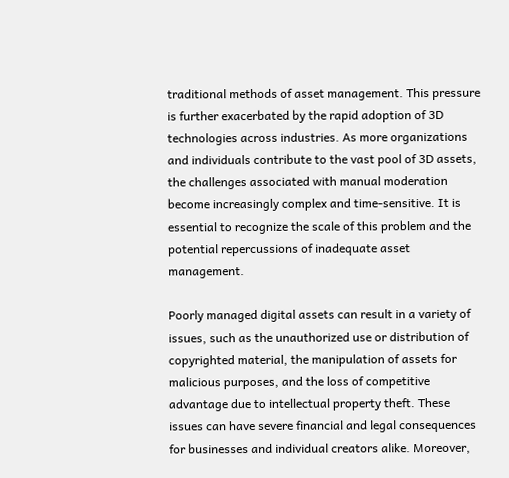traditional methods of asset management. This pressure is further exacerbated by the rapid adoption of 3D technologies across industries. As more organizations and individuals contribute to the vast pool of 3D assets, the challenges associated with manual moderation become increasingly complex and time-sensitive. It is essential to recognize the scale of this problem and the potential repercussions of inadequate asset management.

Poorly managed digital assets can result in a variety of issues, such as the unauthorized use or distribution of copyrighted material, the manipulation of assets for malicious purposes, and the loss of competitive advantage due to intellectual property theft. These issues can have severe financial and legal consequences for businesses and individual creators alike. Moreover,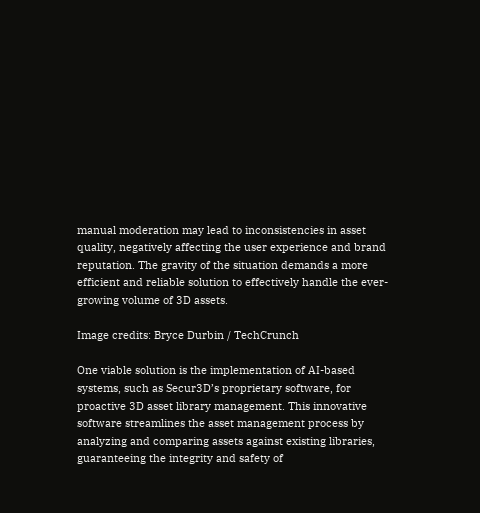manual moderation may lead to inconsistencies in asset quality, negatively affecting the user experience and brand reputation. The gravity of the situation demands a more efficient and reliable solution to effectively handle the ever-growing volume of 3D assets.

Image credits: Bryce Durbin / TechCrunch

One viable solution is the implementation of AI-based systems, such as Secur3D’s proprietary software, for proactive 3D asset library management. This innovative software streamlines the asset management process by analyzing and comparing assets against existing libraries, guaranteeing the integrity and safety of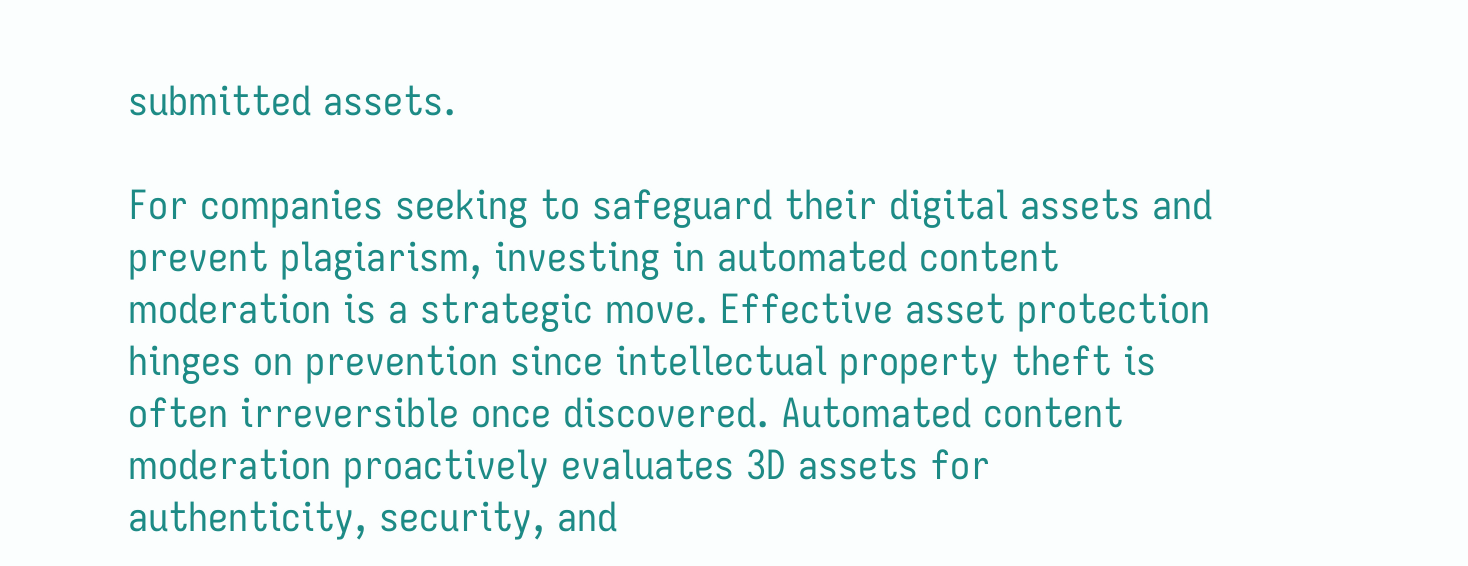submitted assets.

For companies seeking to safeguard their digital assets and prevent plagiarism, investing in automated content moderation is a strategic move. Effective asset protection hinges on prevention since intellectual property theft is often irreversible once discovered. Automated content moderation proactively evaluates 3D assets for authenticity, security, and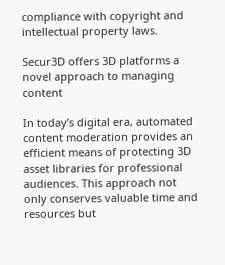compliance with copyright and intellectual property laws.

Secur3D offers 3D platforms a novel approach to managing content

In today’s digital era, automated content moderation provides an efficient means of protecting 3D asset libraries for professional audiences. This approach not only conserves valuable time and resources but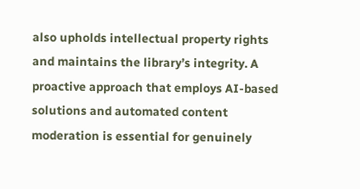also upholds intellectual property rights and maintains the library’s integrity. A proactive approach that employs AI-based solutions and automated content moderation is essential for genuinely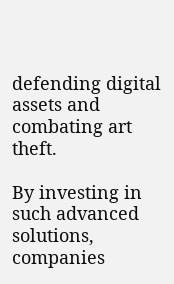defending digital assets and combating art theft.

By investing in such advanced solutions, companies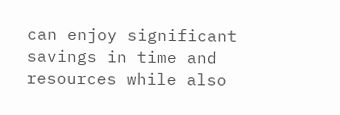can enjoy significant savings in time and resources while also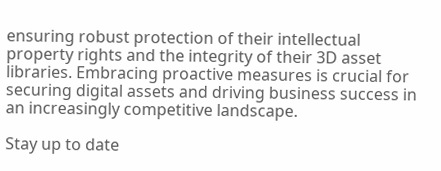ensuring robust protection of their intellectual property rights and the integrity of their 3D asset libraries. Embracing proactive measures is crucial for securing digital assets and driving business success in an increasingly competitive landscape.

Stay up to date